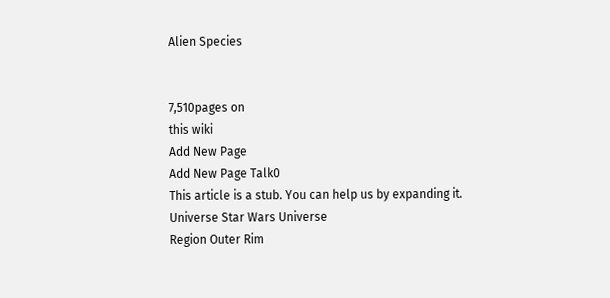Alien Species


7,510pages on
this wiki
Add New Page
Add New Page Talk0
This article is a stub. You can help us by expanding it.
Universe Star Wars Universe
Region Outer Rim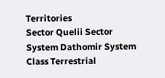Territories
Sector Quelii Sector
System Dathomir System
Class Terrestrial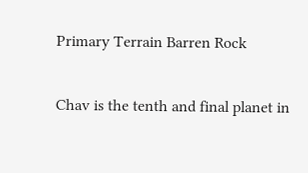Primary Terrain Barren Rock

Chav is the tenth and final planet in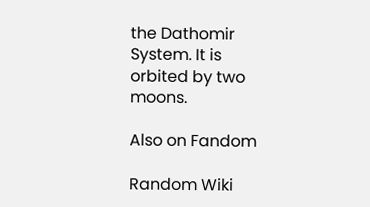the Dathomir System. It is orbited by two moons.

Also on Fandom

Random Wiki